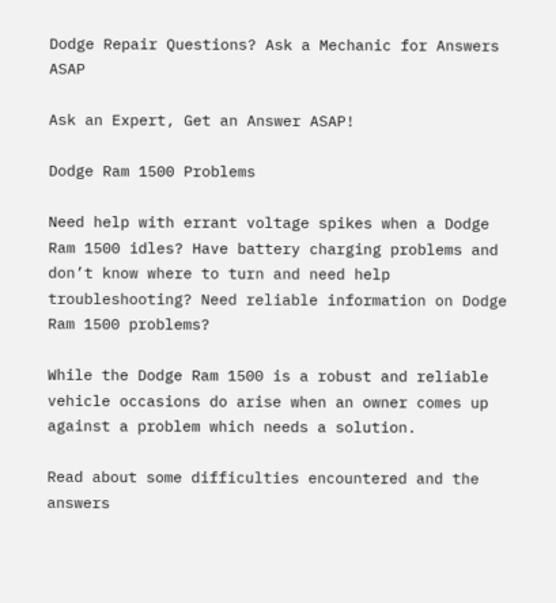Dodge Repair Questions? Ask a Mechanic for Answers ASAP

Ask an Expert, Get an Answer ASAP!

Dodge Ram 1500 Problems

Need help with errant voltage spikes when a Dodge Ram 1500 idles? Have battery charging problems and don’t know where to turn and need help troubleshooting? Need reliable information on Dodge Ram 1500 problems?

While the Dodge Ram 1500 is a robust and reliable vehicle occasions do arise when an owner comes up against a problem which needs a solution.

Read about some difficulties encountered and the answers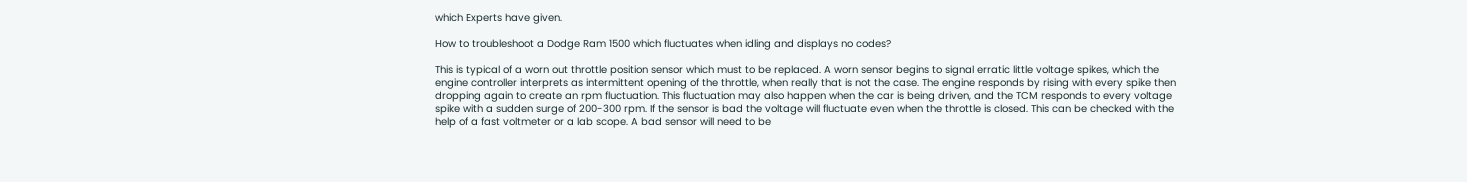which Experts have given.

How to troubleshoot a Dodge Ram 1500 which fluctuates when idling and displays no codes?

This is typical of a worn out throttle position sensor which must to be replaced. A worn sensor begins to signal erratic little voltage spikes, which the engine controller interprets as intermittent opening of the throttle, when really that is not the case. The engine responds by rising with every spike then dropping again to create an rpm fluctuation. This fluctuation may also happen when the car is being driven, and the TCM responds to every voltage spike with a sudden surge of 200-300 rpm. If the sensor is bad the voltage will fluctuate even when the throttle is closed. This can be checked with the help of a fast voltmeter or a lab scope. A bad sensor will need to be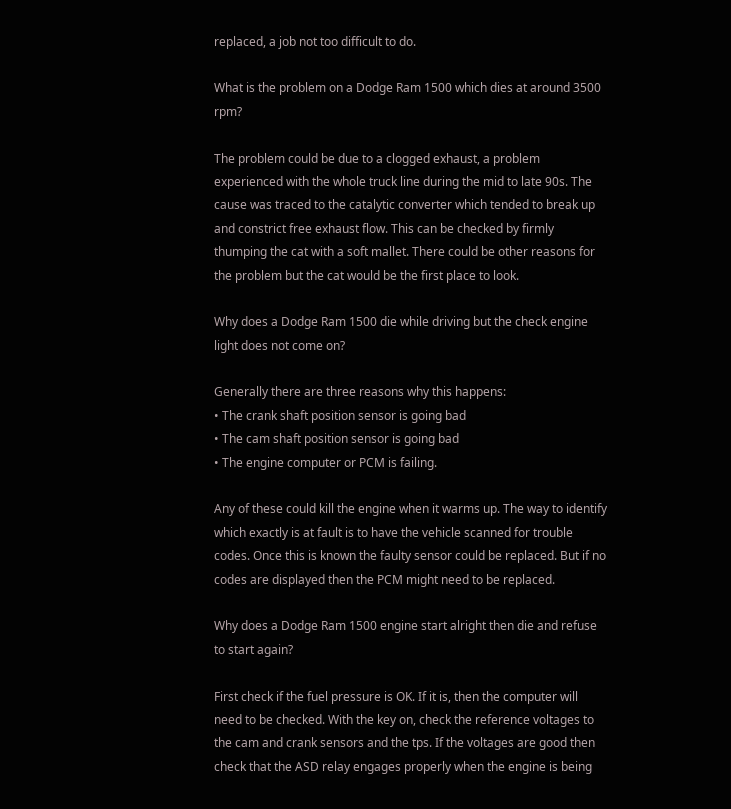replaced, a job not too difficult to do.

What is the problem on a Dodge Ram 1500 which dies at around 3500 rpm?

The problem could be due to a clogged exhaust, a problem experienced with the whole truck line during the mid to late 90s. The cause was traced to the catalytic converter which tended to break up and constrict free exhaust flow. This can be checked by firmly thumping the cat with a soft mallet. There could be other reasons for the problem but the cat would be the first place to look.

Why does a Dodge Ram 1500 die while driving but the check engine light does not come on?

Generally there are three reasons why this happens:
• The crank shaft position sensor is going bad
• The cam shaft position sensor is going bad
• The engine computer or PCM is failing.

Any of these could kill the engine when it warms up. The way to identify which exactly is at fault is to have the vehicle scanned for trouble codes. Once this is known the faulty sensor could be replaced. But if no codes are displayed then the PCM might need to be replaced.

Why does a Dodge Ram 1500 engine start alright then die and refuse to start again?

First check if the fuel pressure is OK. If it is, then the computer will need to be checked. With the key on, check the reference voltages to the cam and crank sensors and the tps. If the voltages are good then check that the ASD relay engages properly when the engine is being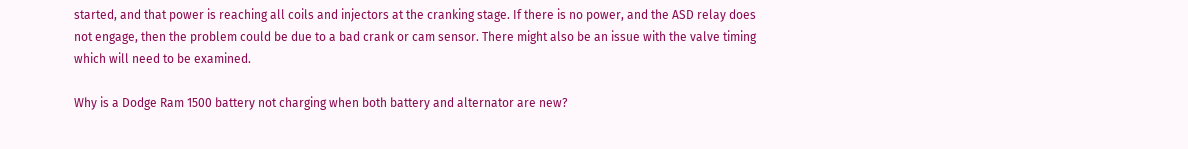started, and that power is reaching all coils and injectors at the cranking stage. If there is no power, and the ASD relay does not engage, then the problem could be due to a bad crank or cam sensor. There might also be an issue with the valve timing which will need to be examined.

Why is a Dodge Ram 1500 battery not charging when both battery and alternator are new?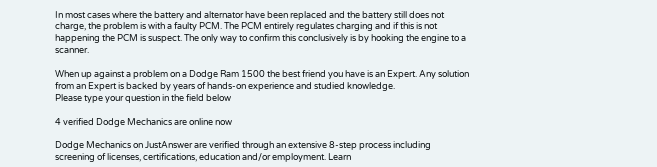In most cases where the battery and alternator have been replaced and the battery still does not charge, the problem is with a faulty PCM. The PCM entirely regulates charging and if this is not happening the PCM is suspect. The only way to confirm this conclusively is by hooking the engine to a scanner.

When up against a problem on a Dodge Ram 1500 the best friend you have is an Expert. Any solution from an Expert is backed by years of hands-on experience and studied knowledge.
Please type your question in the field below

4 verified Dodge Mechanics are online now

Dodge Mechanics on JustAnswer are verified through an extensive 8-step process including screening of licenses, certifications, education and/or employment. Learn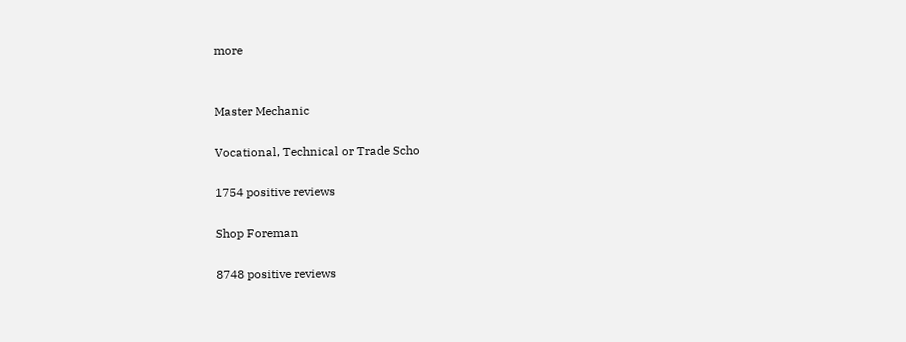more


Master Mechanic

Vocational, Technical or Trade Scho

1754 positive reviews

Shop Foreman

8748 positive reviews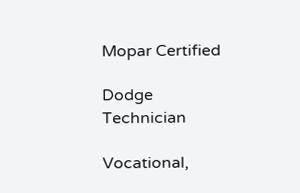Mopar Certified

Dodge Technician

Vocational,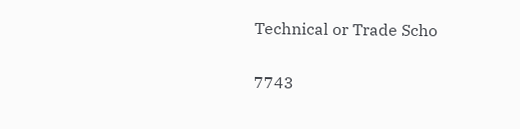Technical or Trade Scho

7743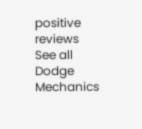positive reviews
See all Dodge Mechanics